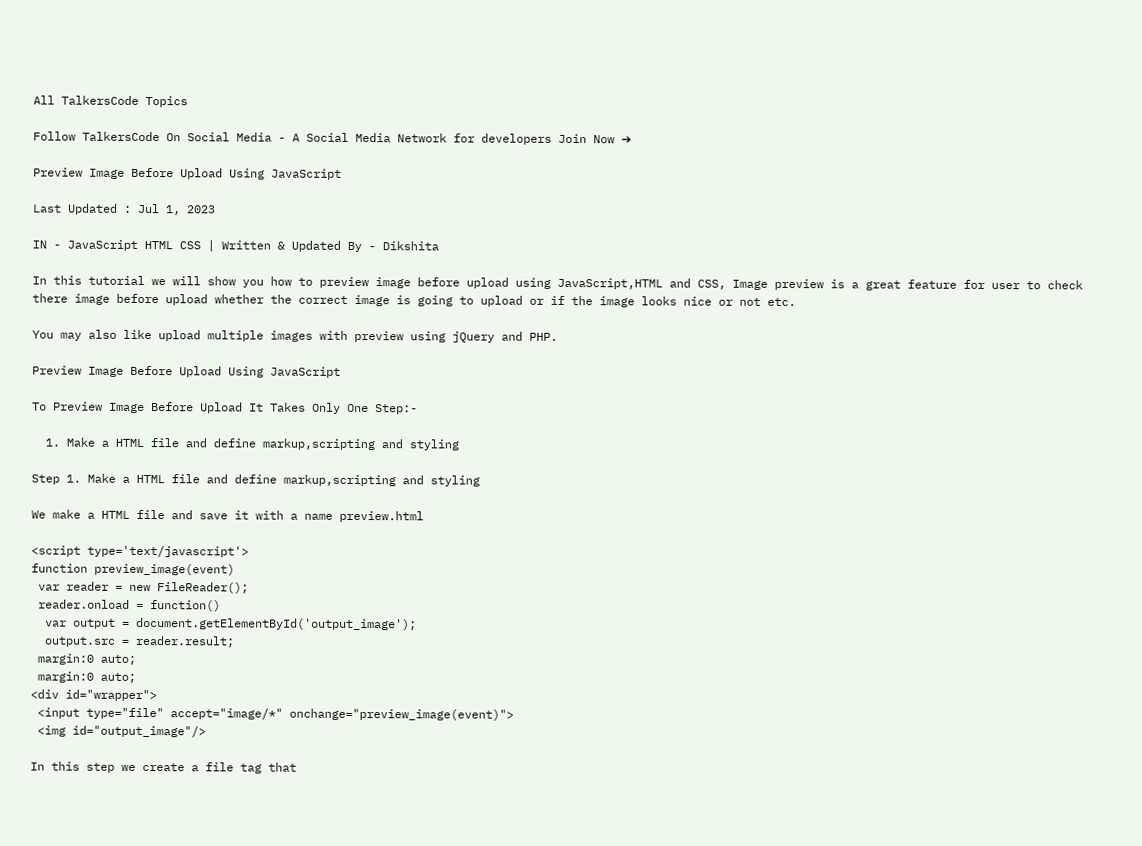All TalkersCode Topics

Follow TalkersCode On Social Media - A Social Media Network for developers Join Now ➔

Preview Image Before Upload Using JavaScript

Last Updated : Jul 1, 2023

IN - JavaScript HTML CSS | Written & Updated By - Dikshita

In this tutorial we will show you how to preview image before upload using JavaScript,HTML and CSS, Image preview is a great feature for user to check there image before upload whether the correct image is going to upload or if the image looks nice or not etc.

You may also like upload multiple images with preview using jQuery and PHP.

Preview Image Before Upload Using JavaScript

To Preview Image Before Upload It Takes Only One Step:-

  1. Make a HTML file and define markup,scripting and styling

Step 1. Make a HTML file and define markup,scripting and styling

We make a HTML file and save it with a name preview.html

<script type='text/javascript'>
function preview_image(event)
 var reader = new FileReader();
 reader.onload = function()
  var output = document.getElementById('output_image');
  output.src = reader.result;
 margin:0 auto;
 margin:0 auto;
<div id="wrapper">
 <input type="file" accept="image/*" onchange="preview_image(event)">
 <img id="output_image"/>

In this step we create a file tag that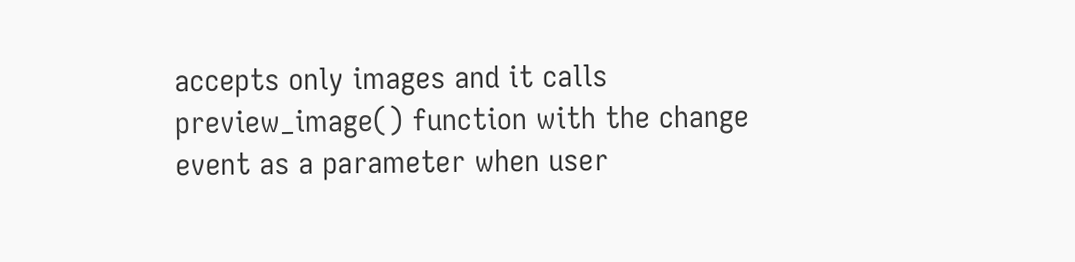accepts only images and it calls preview_image() function with the change event as a parameter when user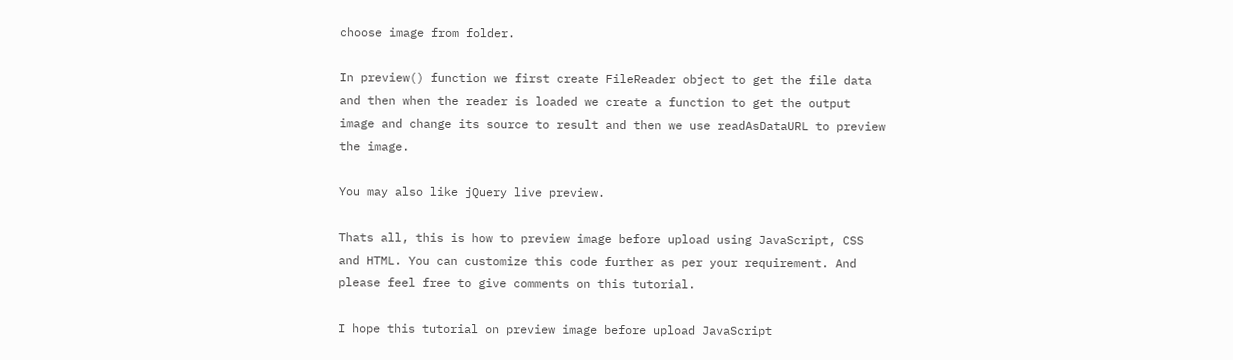choose image from folder.

In preview() function we first create FileReader object to get the file data and then when the reader is loaded we create a function to get the output image and change its source to result and then we use readAsDataURL to preview the image.

You may also like jQuery live preview.

Thats all, this is how to preview image before upload using JavaScript, CSS and HTML. You can customize this code further as per your requirement. And please feel free to give comments on this tutorial.

I hope this tutorial on preview image before upload JavaScript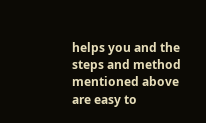helps you and the steps and method mentioned above are easy to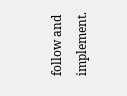follow and implement.